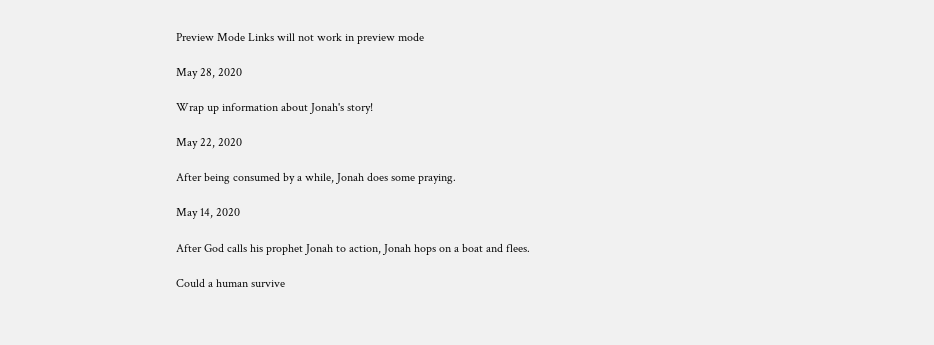Preview Mode Links will not work in preview mode

May 28, 2020

Wrap up information about Jonah's story!

May 22, 2020

After being consumed by a while, Jonah does some praying.

May 14, 2020

After God calls his prophet Jonah to action, Jonah hops on a boat and flees.

Could a human survive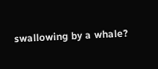swallowing by a whale?